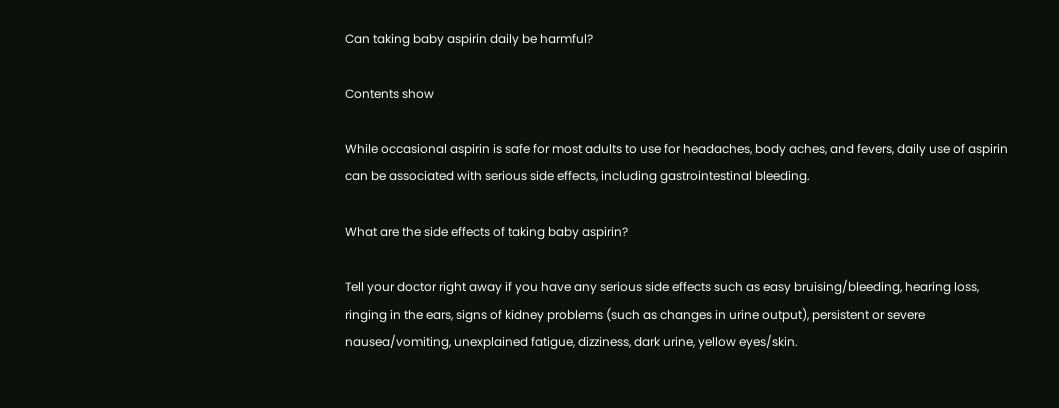Can taking baby aspirin daily be harmful?

Contents show

While occasional aspirin is safe for most adults to use for headaches, body aches, and fevers, daily use of aspirin can be associated with serious side effects, including gastrointestinal bleeding.

What are the side effects of taking baby aspirin?

Tell your doctor right away if you have any serious side effects such as easy bruising/bleeding, hearing loss, ringing in the ears, signs of kidney problems (such as changes in urine output), persistent or severe nausea/vomiting, unexplained fatigue, dizziness, dark urine, yellow eyes/skin.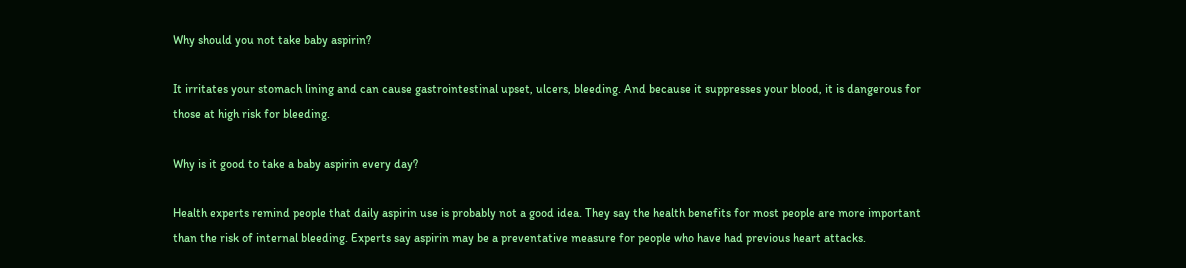Why should you not take baby aspirin?

It irritates your stomach lining and can cause gastrointestinal upset, ulcers, bleeding. And because it suppresses your blood, it is dangerous for those at high risk for bleeding.

Why is it good to take a baby aspirin every day?

Health experts remind people that daily aspirin use is probably not a good idea. They say the health benefits for most people are more important than the risk of internal bleeding. Experts say aspirin may be a preventative measure for people who have had previous heart attacks.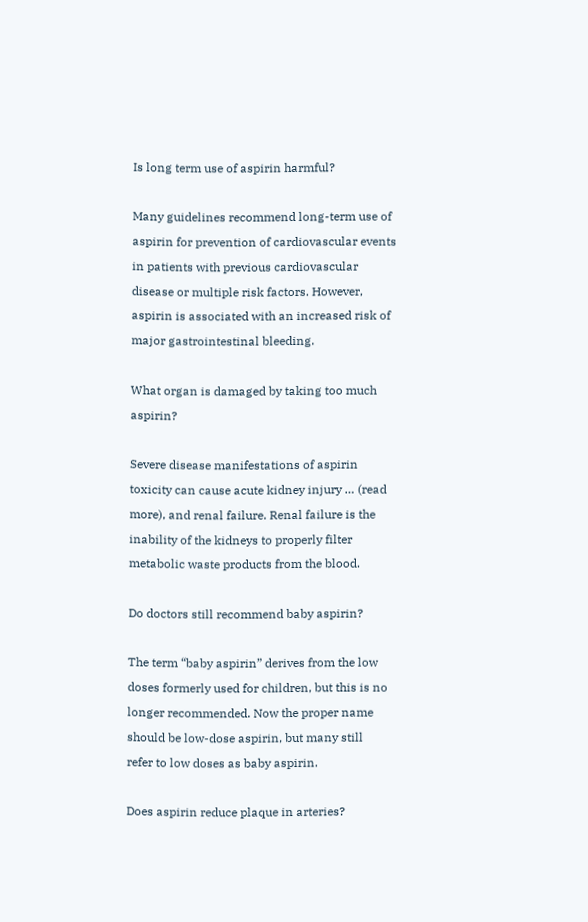Is long term use of aspirin harmful?

Many guidelines recommend long-term use of aspirin for prevention of cardiovascular events in patients with previous cardiovascular disease or multiple risk factors. However, aspirin is associated with an increased risk of major gastrointestinal bleeding.

What organ is damaged by taking too much aspirin?

Severe disease manifestations of aspirin toxicity can cause acute kidney injury … (read more), and renal failure. Renal failure is the inability of the kidneys to properly filter metabolic waste products from the blood.

Do doctors still recommend baby aspirin?

The term “baby aspirin” derives from the low doses formerly used for children, but this is no longer recommended. Now the proper name should be low-dose aspirin, but many still refer to low doses as baby aspirin.

Does aspirin reduce plaque in arteries?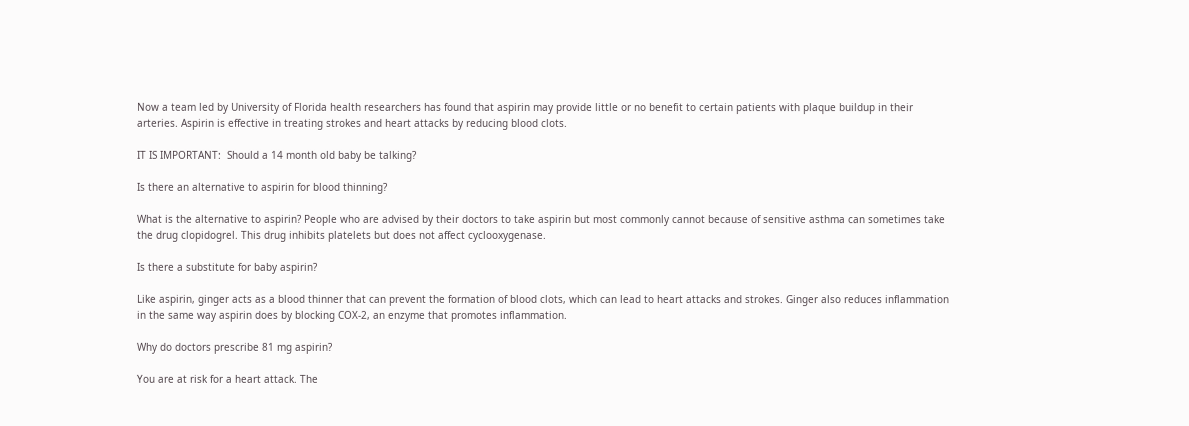Now a team led by University of Florida health researchers has found that aspirin may provide little or no benefit to certain patients with plaque buildup in their arteries. Aspirin is effective in treating strokes and heart attacks by reducing blood clots.

IT IS IMPORTANT:  Should a 14 month old baby be talking?

Is there an alternative to aspirin for blood thinning?

What is the alternative to aspirin? People who are advised by their doctors to take aspirin but most commonly cannot because of sensitive asthma can sometimes take the drug clopidogrel. This drug inhibits platelets but does not affect cyclooxygenase.

Is there a substitute for baby aspirin?

Like aspirin, ginger acts as a blood thinner that can prevent the formation of blood clots, which can lead to heart attacks and strokes. Ginger also reduces inflammation in the same way aspirin does by blocking COX-2, an enzyme that promotes inflammation.

Why do doctors prescribe 81 mg aspirin?

You are at risk for a heart attack. The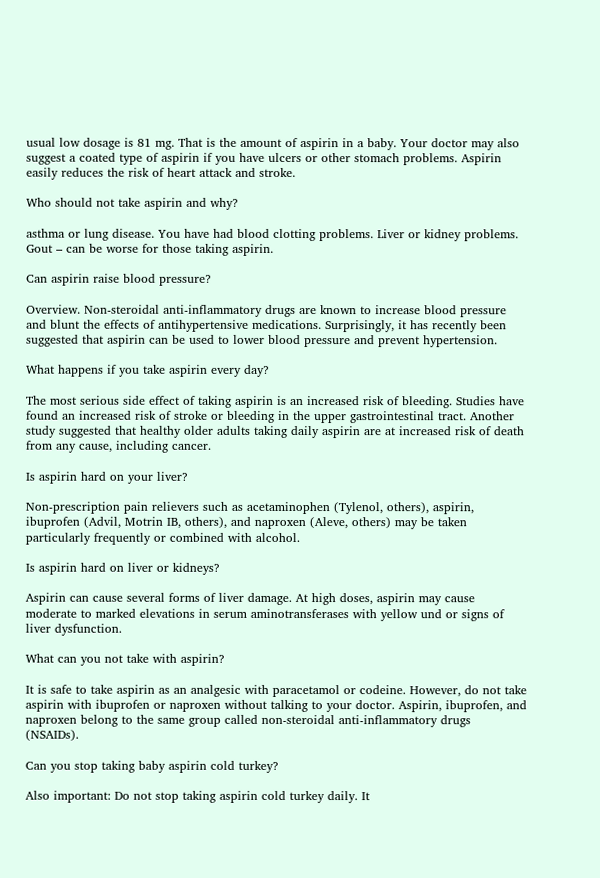usual low dosage is 81 mg. That is the amount of aspirin in a baby. Your doctor may also suggest a coated type of aspirin if you have ulcers or other stomach problems. Aspirin easily reduces the risk of heart attack and stroke.

Who should not take aspirin and why?

asthma or lung disease. You have had blood clotting problems. Liver or kidney problems. Gout – can be worse for those taking aspirin.

Can aspirin raise blood pressure?

Overview. Non-steroidal anti-inflammatory drugs are known to increase blood pressure and blunt the effects of antihypertensive medications. Surprisingly, it has recently been suggested that aspirin can be used to lower blood pressure and prevent hypertension.

What happens if you take aspirin every day?

The most serious side effect of taking aspirin is an increased risk of bleeding. Studies have found an increased risk of stroke or bleeding in the upper gastrointestinal tract. Another study suggested that healthy older adults taking daily aspirin are at increased risk of death from any cause, including cancer.

Is aspirin hard on your liver?

Non-prescription pain relievers such as acetaminophen (Tylenol, others), aspirin, ibuprofen (Advil, Motrin IB, others), and naproxen (Aleve, others) may be taken particularly frequently or combined with alcohol.

Is aspirin hard on liver or kidneys?

Aspirin can cause several forms of liver damage. At high doses, aspirin may cause moderate to marked elevations in serum aminotransferases with yellow und or signs of liver dysfunction.

What can you not take with aspirin?

It is safe to take aspirin as an analgesic with paracetamol or codeine. However, do not take aspirin with ibuprofen or naproxen without talking to your doctor. Aspirin, ibuprofen, and naproxen belong to the same group called non-steroidal anti-inflammatory drugs (NSAIDs).

Can you stop taking baby aspirin cold turkey?

Also important: Do not stop taking aspirin cold turkey daily. It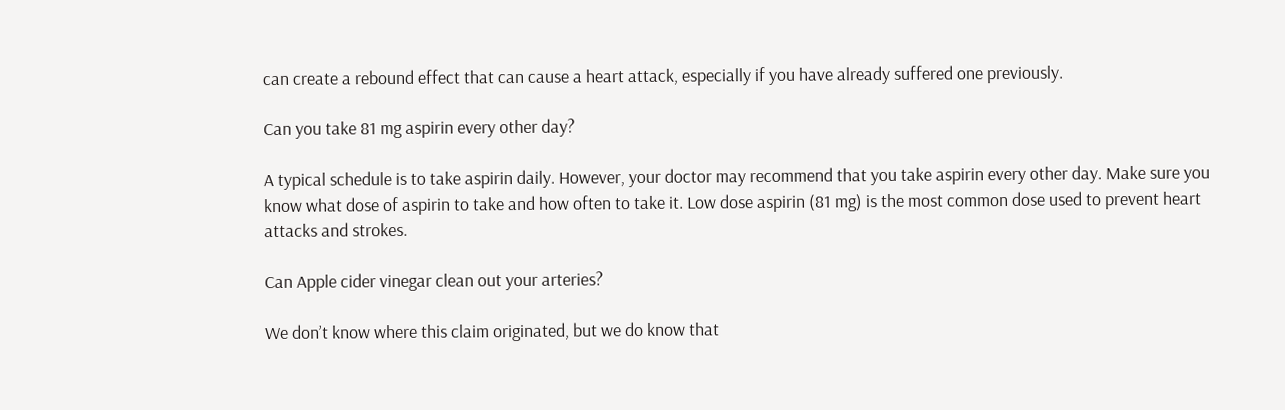can create a rebound effect that can cause a heart attack, especially if you have already suffered one previously.

Can you take 81 mg aspirin every other day?

A typical schedule is to take aspirin daily. However, your doctor may recommend that you take aspirin every other day. Make sure you know what dose of aspirin to take and how often to take it. Low dose aspirin (81 mg) is the most common dose used to prevent heart attacks and strokes.

Can Apple cider vinegar clean out your arteries?

We don’t know where this claim originated, but we do know that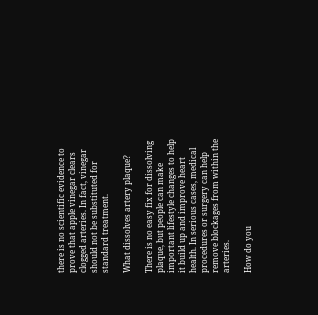there is no scientific evidence to prove that apple vinegar clears clogged arteries. In fact, vinegar should not be substituted for standard treatment.

What dissolves artery plaque?

There is no easy fix for dissolving plaque, but people can make important lifestyle changes to help it build up and improve heart health. In serious cases, medical procedures or surgery can help remove blockages from within the arteries.

How do you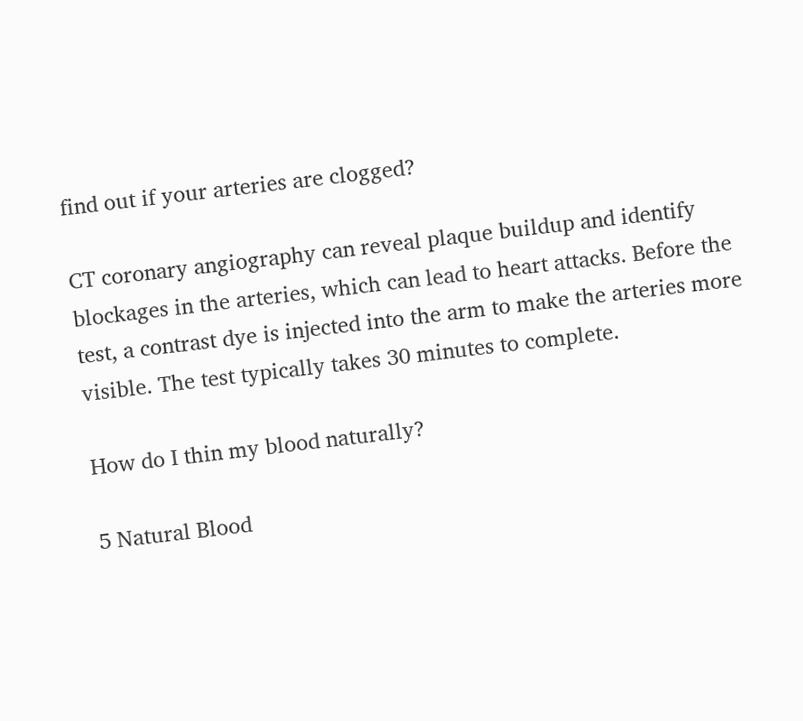find out if your arteries are clogged?

CT coronary angiography can reveal plaque buildup and identify blockages in the arteries, which can lead to heart attacks. Before the test, a contrast dye is injected into the arm to make the arteries more visible. The test typically takes 30 minutes to complete.

How do I thin my blood naturally?

5 Natural Blood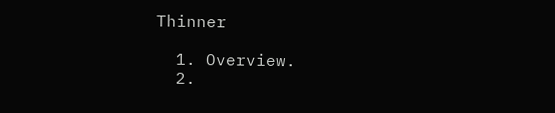Thinner

  1. Overview.
  2.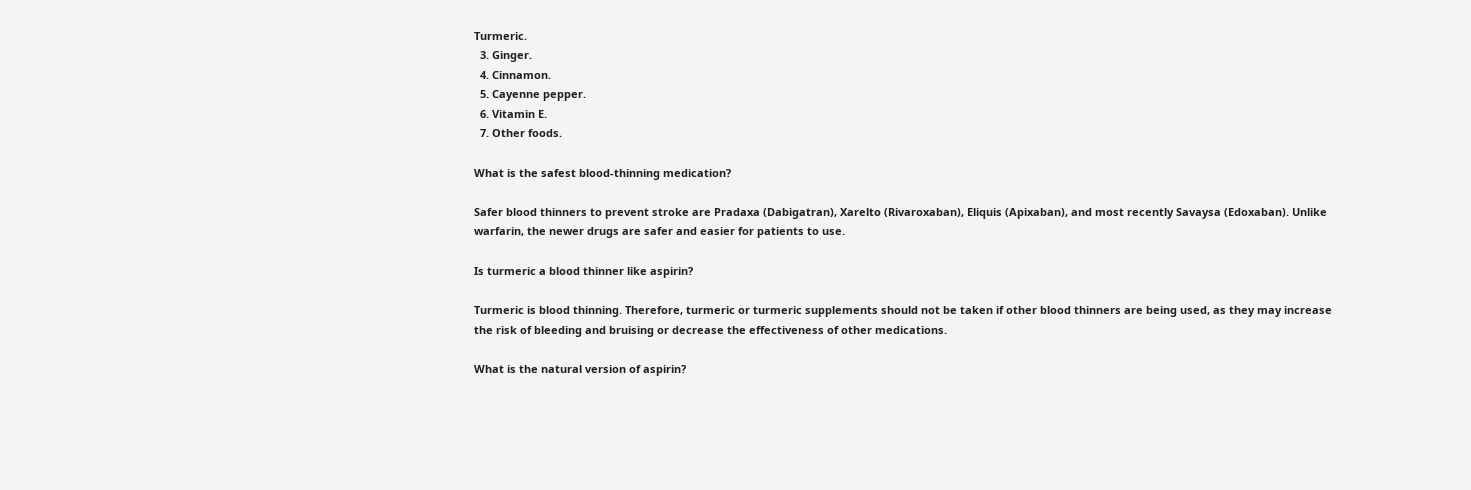Turmeric.
  3. Ginger.
  4. Cinnamon.
  5. Cayenne pepper.
  6. Vitamin E.
  7. Other foods.

What is the safest blood-thinning medication?

Safer blood thinners to prevent stroke are Pradaxa (Dabigatran), Xarelto (Rivaroxaban), Eliquis (Apixaban), and most recently Savaysa (Edoxaban). Unlike warfarin, the newer drugs are safer and easier for patients to use.

Is turmeric a blood thinner like aspirin?

Turmeric is blood thinning. Therefore, turmeric or turmeric supplements should not be taken if other blood thinners are being used, as they may increase the risk of bleeding and bruising or decrease the effectiveness of other medications.

What is the natural version of aspirin?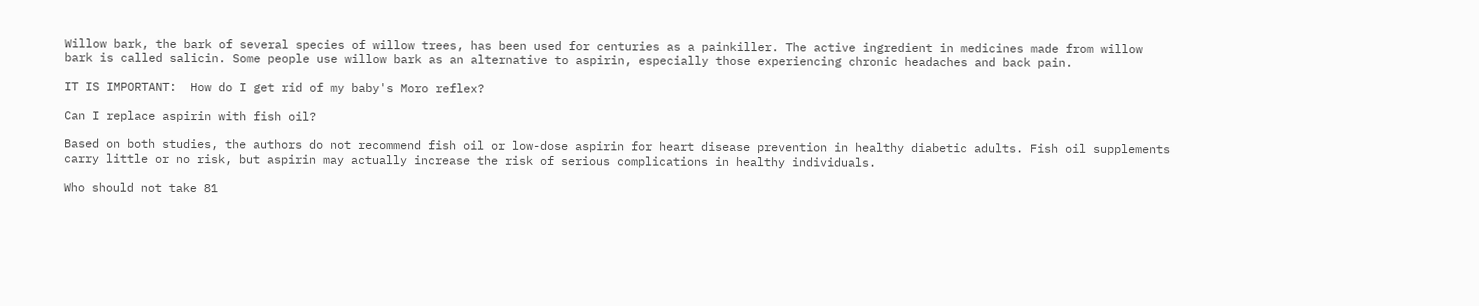Willow bark, the bark of several species of willow trees, has been used for centuries as a painkiller. The active ingredient in medicines made from willow bark is called salicin. Some people use willow bark as an alternative to aspirin, especially those experiencing chronic headaches and back pain.

IT IS IMPORTANT:  How do I get rid of my baby's Moro reflex?

Can I replace aspirin with fish oil?

Based on both studies, the authors do not recommend fish oil or low-dose aspirin for heart disease prevention in healthy diabetic adults. Fish oil supplements carry little or no risk, but aspirin may actually increase the risk of serious complications in healthy individuals.

Who should not take 81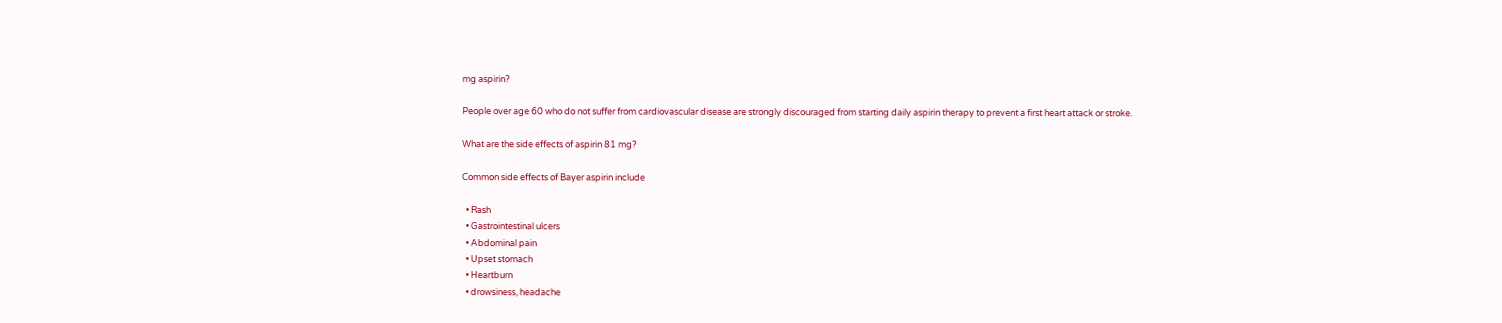mg aspirin?

People over age 60 who do not suffer from cardiovascular disease are strongly discouraged from starting daily aspirin therapy to prevent a first heart attack or stroke.

What are the side effects of aspirin 81 mg?

Common side effects of Bayer aspirin include

  • Rash
  • Gastrointestinal ulcers
  • Abdominal pain
  • Upset stomach
  • Heartburn
  • drowsiness, headache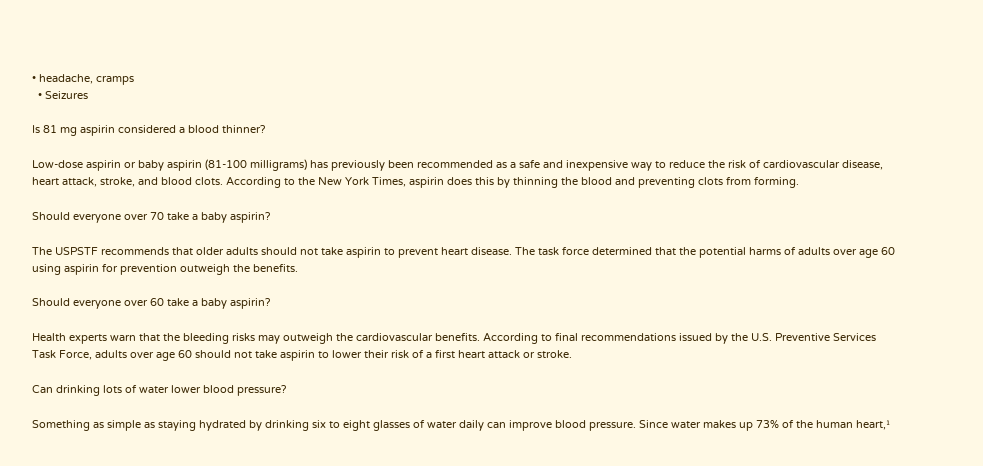• headache, cramps
  • Seizures

Is 81 mg aspirin considered a blood thinner?

Low-dose aspirin or baby aspirin (81-100 milligrams) has previously been recommended as a safe and inexpensive way to reduce the risk of cardiovascular disease, heart attack, stroke, and blood clots. According to the New York Times, aspirin does this by thinning the blood and preventing clots from forming.

Should everyone over 70 take a baby aspirin?

The USPSTF recommends that older adults should not take aspirin to prevent heart disease. The task force determined that the potential harms of adults over age 60 using aspirin for prevention outweigh the benefits.

Should everyone over 60 take a baby aspirin?

Health experts warn that the bleeding risks may outweigh the cardiovascular benefits. According to final recommendations issued by the U.S. Preventive Services Task Force, adults over age 60 should not take aspirin to lower their risk of a first heart attack or stroke.

Can drinking lots of water lower blood pressure?

Something as simple as staying hydrated by drinking six to eight glasses of water daily can improve blood pressure. Since water makes up 73% of the human heart,¹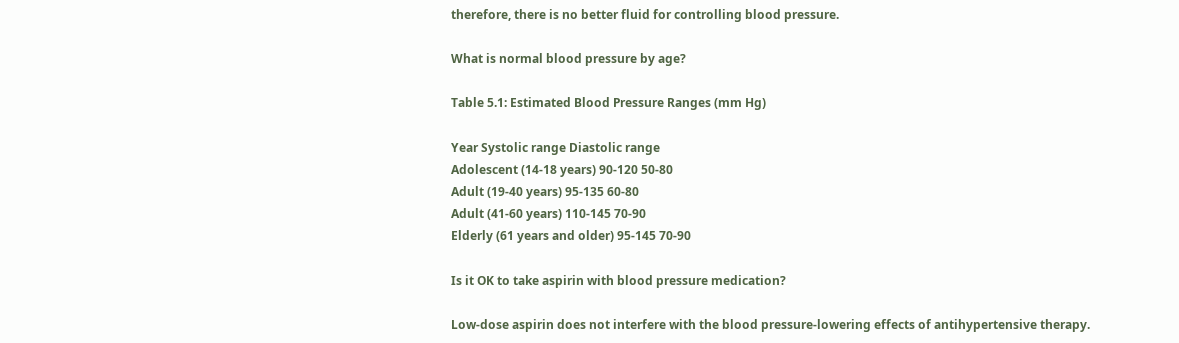therefore, there is no better fluid for controlling blood pressure.

What is normal blood pressure by age?

Table 5.1: Estimated Blood Pressure Ranges (mm Hg)

Year Systolic range Diastolic range
Adolescent (14-18 years) 90-120 50-80
Adult (19-40 years) 95-135 60-80
Adult (41-60 years) 110-145 70-90
Elderly (61 years and older) 95-145 70-90

Is it OK to take aspirin with blood pressure medication?

Low-dose aspirin does not interfere with the blood pressure-lowering effects of antihypertensive therapy.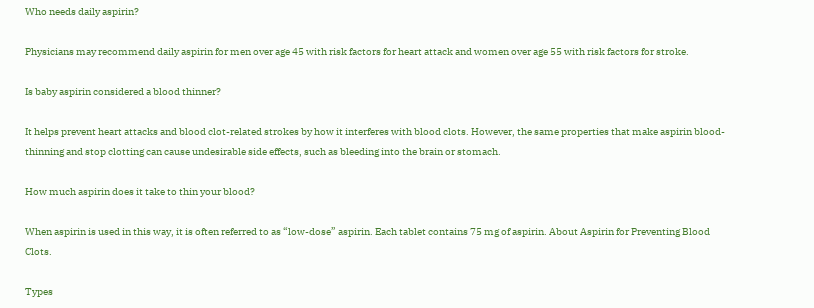Who needs daily aspirin?

Physicians may recommend daily aspirin for men over age 45 with risk factors for heart attack and women over age 55 with risk factors for stroke.

Is baby aspirin considered a blood thinner?

It helps prevent heart attacks and blood clot-related strokes by how it interferes with blood clots. However, the same properties that make aspirin blood-thinning and stop clotting can cause undesirable side effects, such as bleeding into the brain or stomach.

How much aspirin does it take to thin your blood?

When aspirin is used in this way, it is often referred to as “low-dose” aspirin. Each tablet contains 75 mg of aspirin. About Aspirin for Preventing Blood Clots.

Types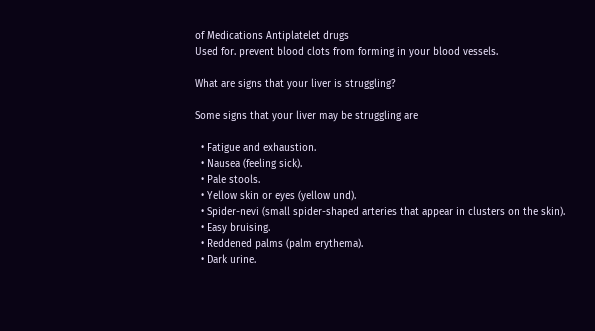of Medications Antiplatelet drugs
Used for. prevent blood clots from forming in your blood vessels.

What are signs that your liver is struggling?

Some signs that your liver may be struggling are

  • Fatigue and exhaustion.
  • Nausea (feeling sick).
  • Pale stools.
  • Yellow skin or eyes (yellow und).
  • Spider-nevi (small spider-shaped arteries that appear in clusters on the skin).
  • Easy bruising.
  • Reddened palms (palm erythema).
  • Dark urine.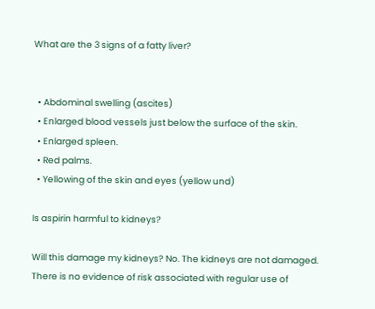What are the 3 signs of a fatty liver?


  • Abdominal swelling (ascites)
  • Enlarged blood vessels just below the surface of the skin.
  • Enlarged spleen.
  • Red palms.
  • Yellowing of the skin and eyes (yellow und)

Is aspirin harmful to kidneys?

Will this damage my kidneys? No. The kidneys are not damaged. There is no evidence of risk associated with regular use of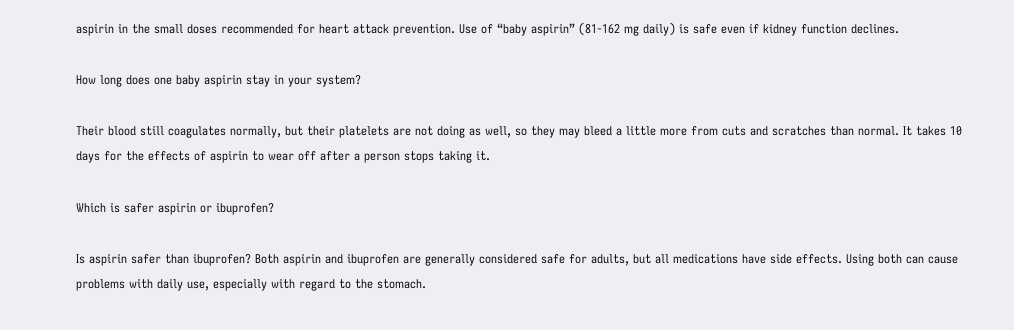aspirin in the small doses recommended for heart attack prevention. Use of “baby aspirin” (81-162 mg daily) is safe even if kidney function declines.

How long does one baby aspirin stay in your system?

Their blood still coagulates normally, but their platelets are not doing as well, so they may bleed a little more from cuts and scratches than normal. It takes 10 days for the effects of aspirin to wear off after a person stops taking it.

Which is safer aspirin or ibuprofen?

Is aspirin safer than ibuprofen? Both aspirin and ibuprofen are generally considered safe for adults, but all medications have side effects. Using both can cause problems with daily use, especially with regard to the stomach.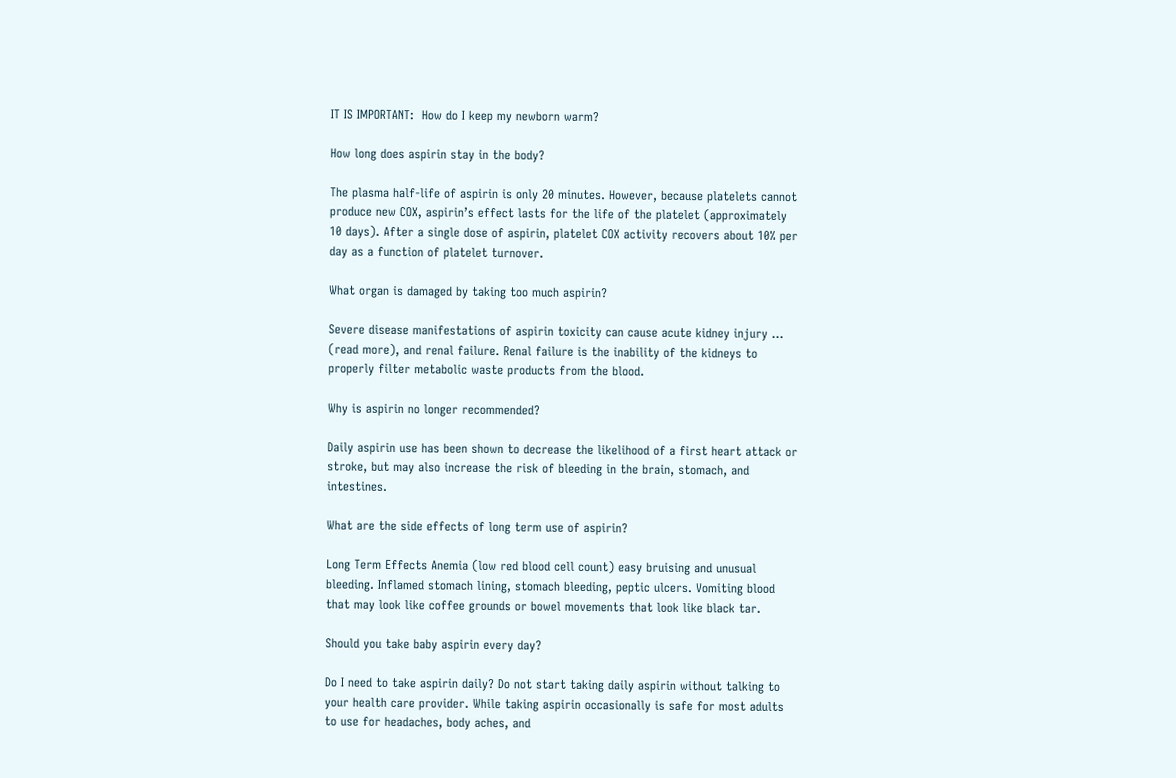IT IS IMPORTANT:  How do I keep my newborn warm?

How long does aspirin stay in the body?

The plasma half-life of aspirin is only 20 minutes. However, because platelets cannot produce new COX, aspirin’s effect lasts for the life of the platelet (approximately 10 days). After a single dose of aspirin, platelet COX activity recovers about 10% per day as a function of platelet turnover.

What organ is damaged by taking too much aspirin?

Severe disease manifestations of aspirin toxicity can cause acute kidney injury … (read more), and renal failure. Renal failure is the inability of the kidneys to properly filter metabolic waste products from the blood.

Why is aspirin no longer recommended?

Daily aspirin use has been shown to decrease the likelihood of a first heart attack or stroke, but may also increase the risk of bleeding in the brain, stomach, and intestines.

What are the side effects of long term use of aspirin?

Long Term Effects Anemia (low red blood cell count) easy bruising and unusual bleeding. Inflamed stomach lining, stomach bleeding, peptic ulcers. Vomiting blood that may look like coffee grounds or bowel movements that look like black tar.

Should you take baby aspirin every day?

Do I need to take aspirin daily? Do not start taking daily aspirin without talking to your health care provider. While taking aspirin occasionally is safe for most adults to use for headaches, body aches, and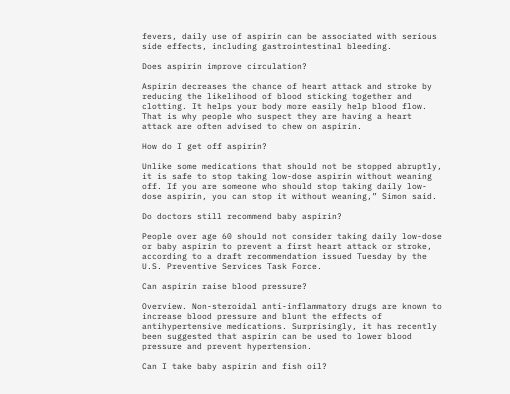fevers, daily use of aspirin can be associated with serious side effects, including gastrointestinal bleeding.

Does aspirin improve circulation?

Aspirin decreases the chance of heart attack and stroke by reducing the likelihood of blood sticking together and clotting. It helps your body more easily help blood flow. That is why people who suspect they are having a heart attack are often advised to chew on aspirin.

How do I get off aspirin?

Unlike some medications that should not be stopped abruptly, it is safe to stop taking low-dose aspirin without weaning off. If you are someone who should stop taking daily low-dose aspirin, you can stop it without weaning,” Simon said.

Do doctors still recommend baby aspirin?

People over age 60 should not consider taking daily low-dose or baby aspirin to prevent a first heart attack or stroke, according to a draft recommendation issued Tuesday by the U.S. Preventive Services Task Force.

Can aspirin raise blood pressure?

Overview. Non-steroidal anti-inflammatory drugs are known to increase blood pressure and blunt the effects of antihypertensive medications. Surprisingly, it has recently been suggested that aspirin can be used to lower blood pressure and prevent hypertension.

Can I take baby aspirin and fish oil?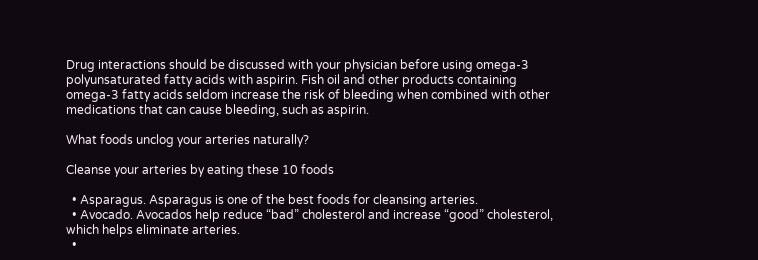Drug interactions should be discussed with your physician before using omega-3 polyunsaturated fatty acids with aspirin. Fish oil and other products containing omega-3 fatty acids seldom increase the risk of bleeding when combined with other medications that can cause bleeding, such as aspirin.

What foods unclog your arteries naturally?

Cleanse your arteries by eating these 10 foods

  • Asparagus. Asparagus is one of the best foods for cleansing arteries.
  • Avocado. Avocados help reduce “bad” cholesterol and increase “good” cholesterol, which helps eliminate arteries.
  •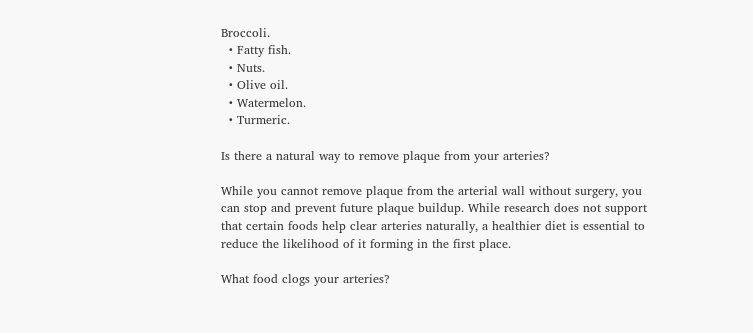Broccoli.
  • Fatty fish.
  • Nuts.
  • Olive oil.
  • Watermelon.
  • Turmeric.

Is there a natural way to remove plaque from your arteries?

While you cannot remove plaque from the arterial wall without surgery, you can stop and prevent future plaque buildup. While research does not support that certain foods help clear arteries naturally, a healthier diet is essential to reduce the likelihood of it forming in the first place.

What food clogs your arteries?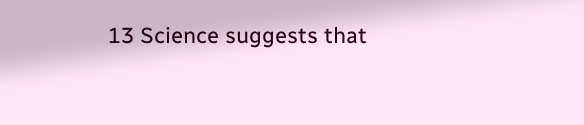13 Science suggests that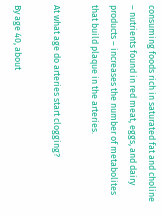consuming foods rich in saturated fat and choline – nutrients found in red meat, eggs, and dairy products – increases the number of metabolites that build plaque in the arteries.

At what age do arteries start clogging?

By age 40, about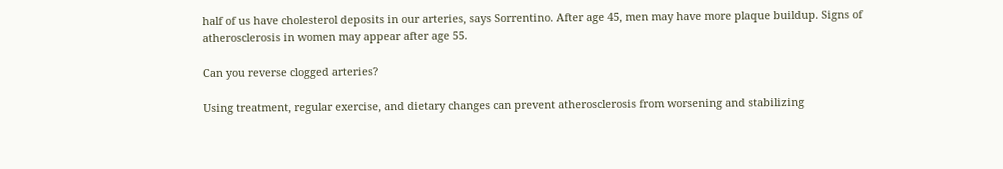half of us have cholesterol deposits in our arteries, says Sorrentino. After age 45, men may have more plaque buildup. Signs of atherosclerosis in women may appear after age 55.

Can you reverse clogged arteries?

Using treatment, regular exercise, and dietary changes can prevent atherosclerosis from worsening and stabilizing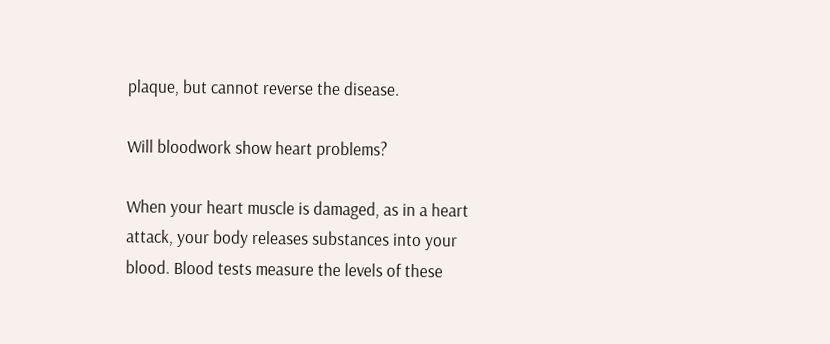plaque, but cannot reverse the disease.

Will bloodwork show heart problems?

When your heart muscle is damaged, as in a heart attack, your body releases substances into your blood. Blood tests measure the levels of these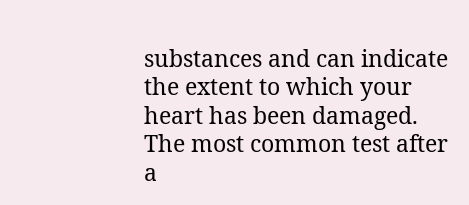substances and can indicate the extent to which your heart has been damaged. The most common test after a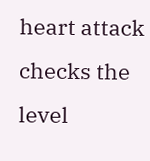heart attack checks the level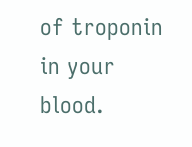of troponin in your blood.